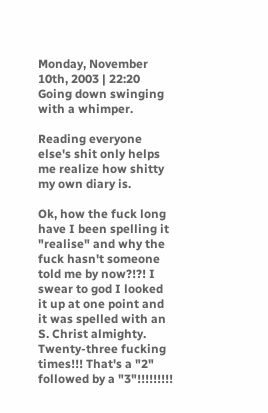Monday, November 10th, 2003 | 22:20
Going down swinging with a whimper.

Reading everyone else's shit only helps me realize how shitty my own diary is.

Ok, how the fuck long have I been spelling it "realise" and why the fuck hasn't someone told me by now?!?! I swear to god I looked it up at one point and it was spelled with an S. Christ almighty.
Twenty-three fucking times!!! That's a "2" followed by a "3"!!!!!!!!!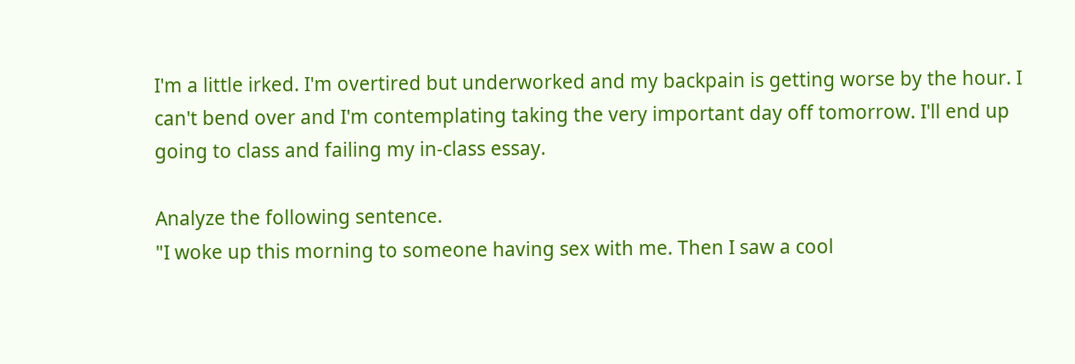I'm a little irked. I'm overtired but underworked and my backpain is getting worse by the hour. I can't bend over and I'm contemplating taking the very important day off tomorrow. I'll end up going to class and failing my in-class essay.

Analyze the following sentence.
"I woke up this morning to someone having sex with me. Then I saw a cool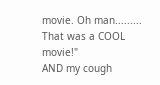movie. Oh man......... That was a COOL movie!"
AND my cough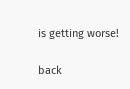is getting worse!

back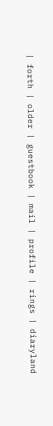| forth | older | guestbook | mail | profile | rings | diaryland